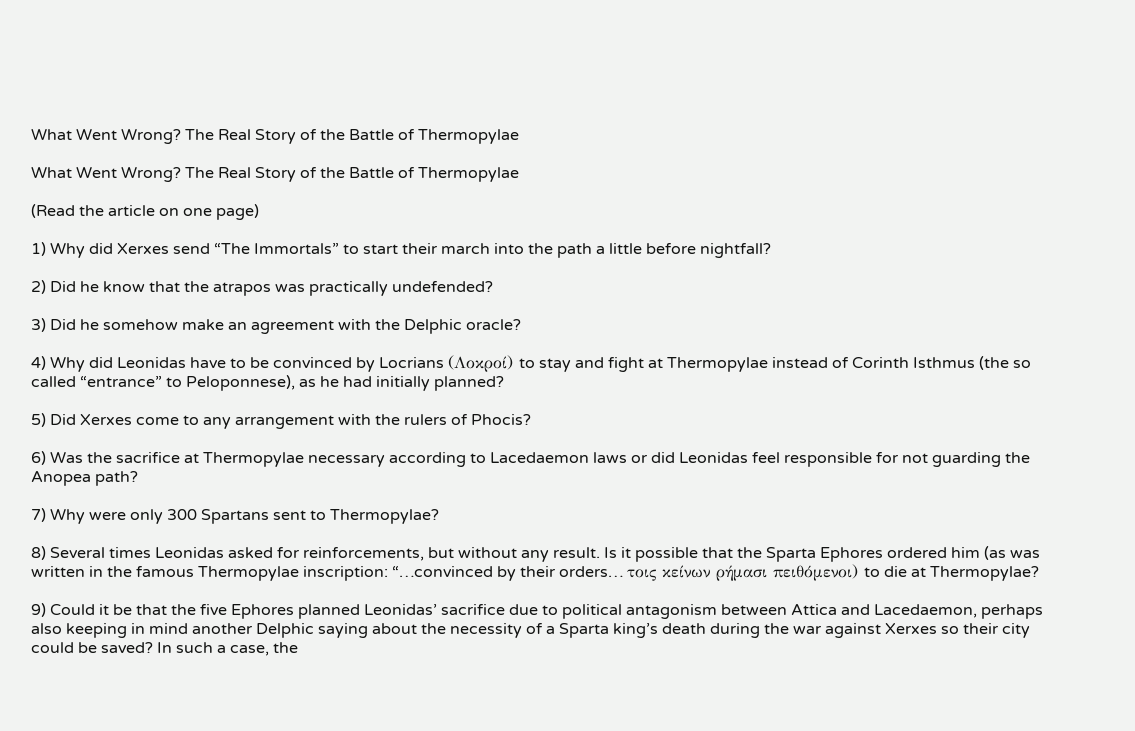What Went Wrong? The Real Story of the Battle of Thermopylae

What Went Wrong? The Real Story of the Battle of Thermopylae

(Read the article on one page)

1) Why did Xerxes send “The Immortals” to start their march into the path a little before nightfall?

2) Did he know that the atrapos was practically undefended?

3) Did he somehow make an agreement with the Delphic oracle?

4) Why did Leonidas have to be convinced by Locrians (Λοκροί) to stay and fight at Thermopylae instead of Corinth Isthmus (the so called “entrance” to Peloponnese), as he had initially planned?

5) Did Xerxes come to any arrangement with the rulers of Phocis?

6) Was the sacrifice at Thermopylae necessary according to Lacedaemon laws or did Leonidas feel responsible for not guarding the Anopea path?

7) Why were only 300 Spartans sent to Thermopylae?

8) Several times Leonidas asked for reinforcements, but without any result. Is it possible that the Sparta Ephores ordered him (as was written in the famous Thermopylae inscription: “…convinced by their orders… τοις κείνων ρήμασι πειθόμενοι) to die at Thermopylae?

9) Could it be that the five Ephores planned Leonidas’ sacrifice due to political antagonism between Attica and Lacedaemon, perhaps also keeping in mind another Delphic saying about the necessity of a Sparta king’s death during the war against Xerxes so their city could be saved? In such a case, the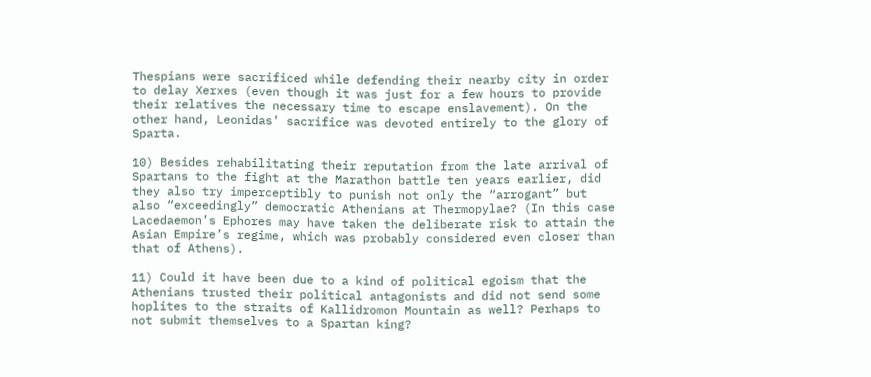Thespians were sacrificed while defending their nearby city in order to delay Xerxes (even though it was just for a few hours to provide their relatives the necessary time to escape enslavement). On the other hand, Leonidas’ sacrifice was devoted entirely to the glory of Sparta.

10) Besides rehabilitating their reputation from the late arrival of Spartans to the fight at the Marathon battle ten years earlier, did they also try imperceptibly to punish not only the “arrogant” but also “exceedingly” democratic Athenians at Thermopylae? (In this case Lacedaemon’s Ephores may have taken the deliberate risk to attain the Asian Empire’s regime, which was probably considered even closer than that of Athens).

11) Could it have been due to a kind of political egoism that the Athenians trusted their political antagonists and did not send some hoplites to the straits of Kallidromon Mountain as well? Perhaps to not submit themselves to a Spartan king?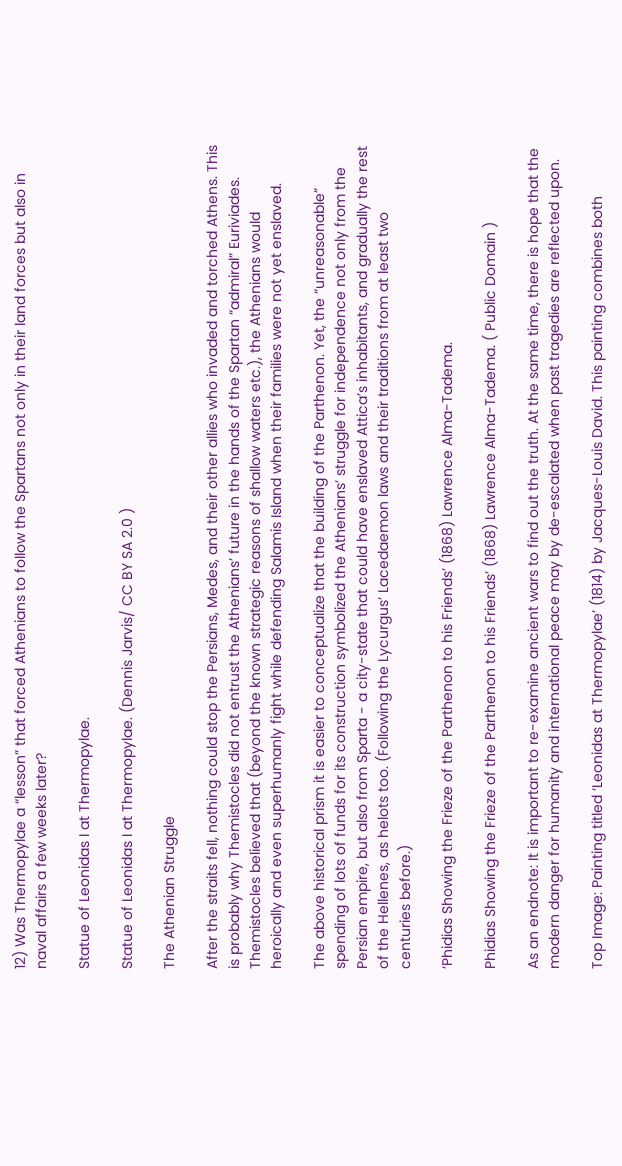12) Was Thermopylae a “lesson” that forced Athenians to follow the Spartans not only in their land forces but also in naval affairs a few weeks later?

Statue of Leonidas I at Thermopylae.

Statue of Leonidas I at Thermopylae. (Dennis Jarvis/ CC BY SA 2.0 )

The Athenian Struggle

After the straits fell, nothing could stop the Persians, Medes, and their other allies who invaded and torched Athens. This is probably why Themistocles did not entrust the Athenians’ future in the hands of the Spartan “admiral” Euriviades. Themistocles believed that (beyond the known strategic reasons of shallow waters etc.), the Athenians would heroically and even superhumanly fight while defending Salamis Island when their families were not yet enslaved.

The above historical prism it is easier to conceptualize that the building of the Parthenon. Yet, the “unreasonable” spending of lots of funds for its construction symbolized the Athenians’ struggle for independence not only from the Persian empire, but also from Sparta - a city-state that could have enslaved Attica’s inhabitants, and gradually the rest of the Hellenes, as helots too. (Following the Lycurgus’ Lacedaemon laws and their traditions from at least two centuries before.)

‘Phidias Showing the Frieze of the Parthenon to his Friends’ (1868) Lawrence Alma-Tadema.

Phidias Showing the Frieze of the Parthenon to his Friends’ (1868) Lawrence Alma-Tadema. ( Public Domain )

As an endnote: It is important to re-examine ancient wars to find out the truth. At the same time, there is hope that the modern danger for humanity and international peace may by de-escalated when past tragedies are reflected upon.

Top Image: Painting titled ‘Leonidas at Thermopylae’ (1814) by Jacques-Louis David. This painting combines both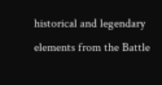historical and legendary elements from the Battle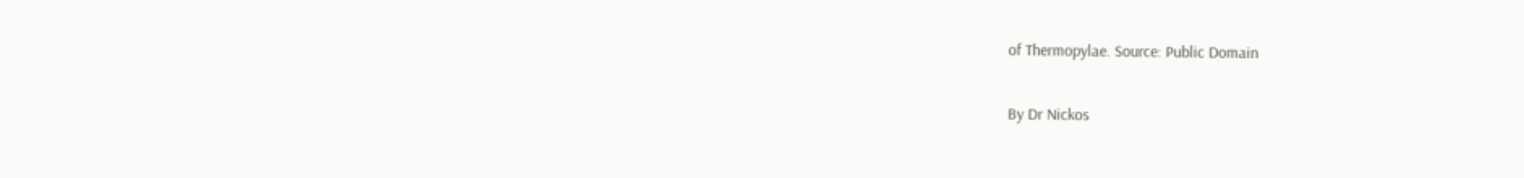of Thermopylae. Source: Public Domain

By Dr Nickos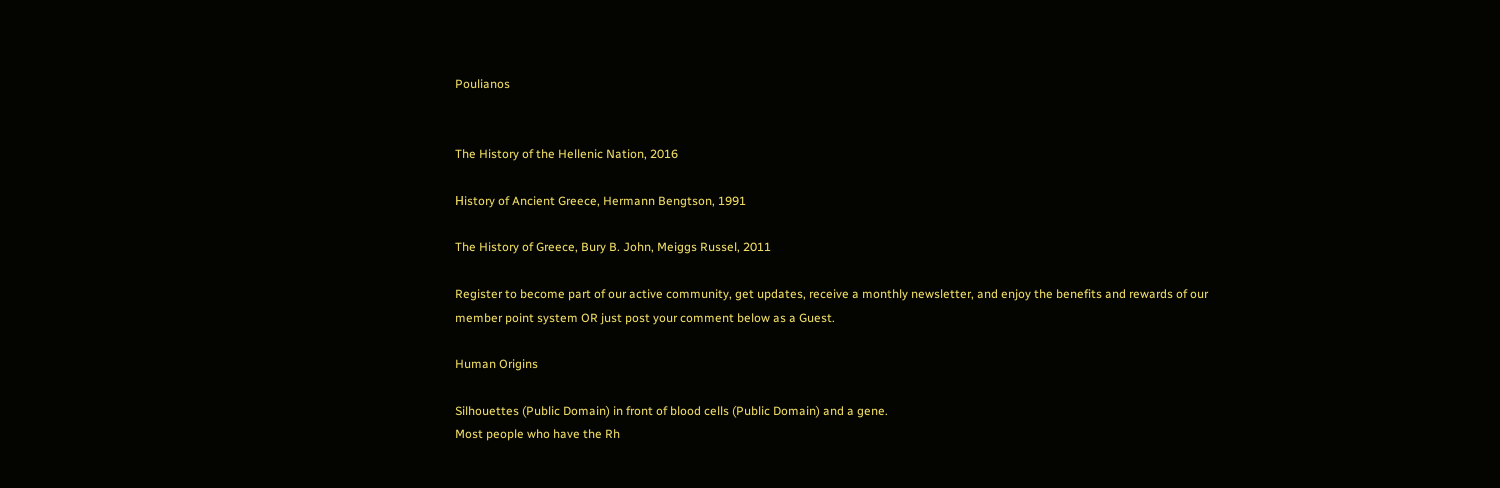Poulianos


The History of the Hellenic Nation, 2016

Ηistory of Ancient Greece, Hermann Bengtson, 1991

The History of Greece, Bury B. John, Meiggs Russel, 2011

Register to become part of our active community, get updates, receive a monthly newsletter, and enjoy the benefits and rewards of our member point system OR just post your comment below as a Guest.

Human Origins

Silhouettes (Public Domain) in front of blood cells (Public Domain) and a gene.
Most people who have the Rh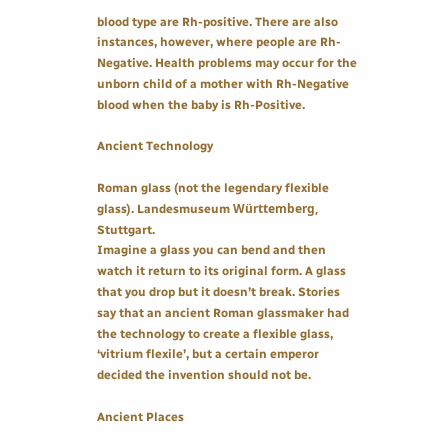blood type are Rh-positive. There are also instances, however, where people are Rh-Negative. Health problems may occur for the unborn child of a mother with Rh-Negative blood when the baby is Rh-Positive.

Ancient Technology

Roman glass (not the legendary flexible glass). Landesmuseum Württemberg, Stuttgart.
Imagine a glass you can bend and then watch it return to its original form. A glass that you drop but it doesn’t break. Stories say that an ancient Roman glassmaker had the technology to create a flexible glass, ‘vitrium flexile’, but a certain emperor decided the invention should not be.

Ancient Places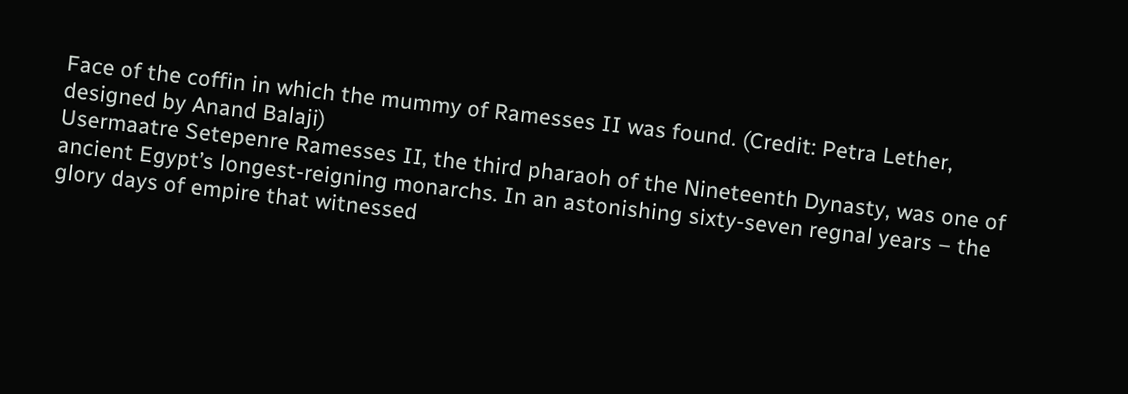Face of the coffin in which the mummy of Ramesses II was found. (Credit: Petra Lether, designed by Anand Balaji)
Usermaatre Setepenre Ramesses II, the third pharaoh of the Nineteenth Dynasty, was one of ancient Egypt’s longest-reigning monarchs. In an astonishing sixty-seven regnal years – the glory days of empire that witnessed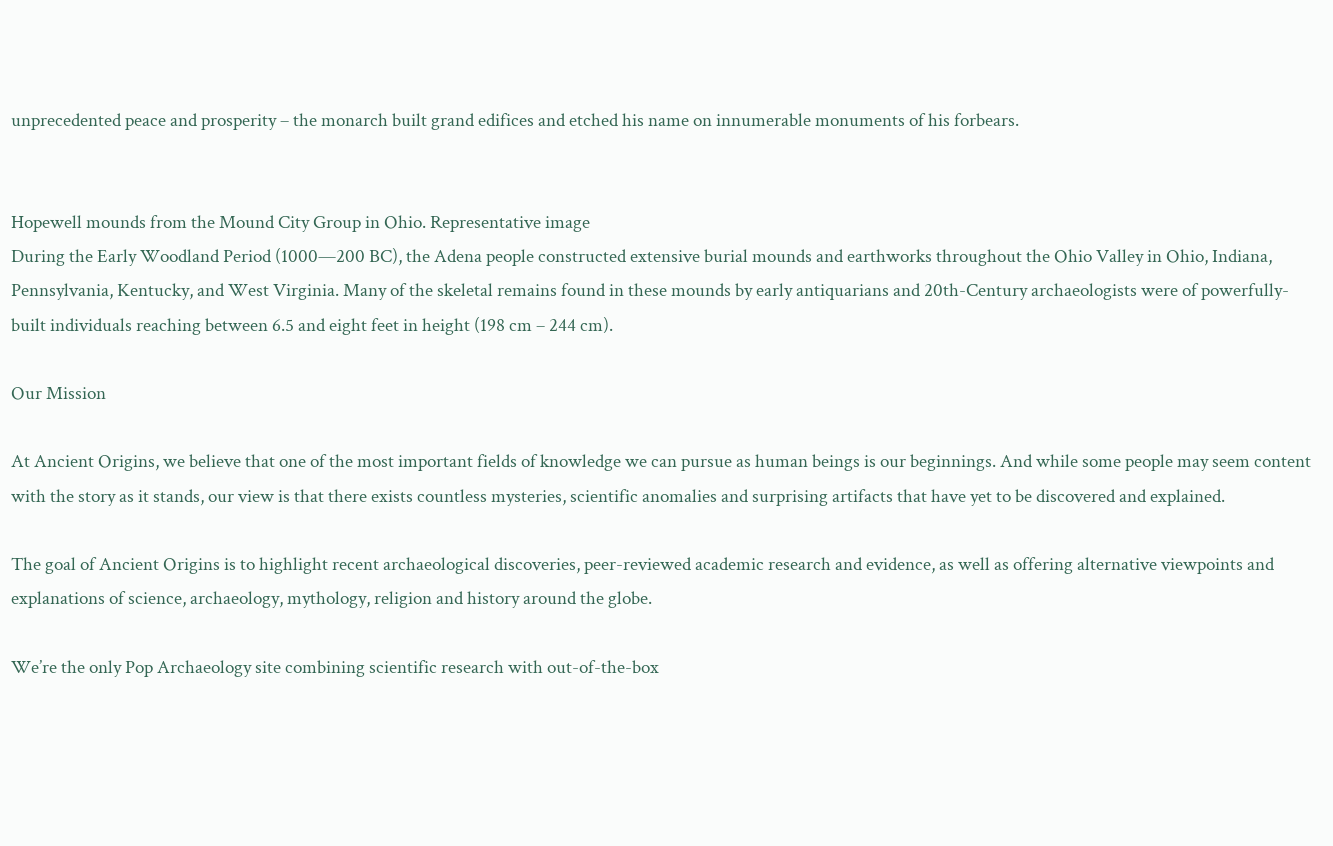unprecedented peace and prosperity – the monarch built grand edifices and etched his name on innumerable monuments of his forbears.


Hopewell mounds from the Mound City Group in Ohio. Representative image
During the Early Woodland Period (1000—200 BC), the Adena people constructed extensive burial mounds and earthworks throughout the Ohio Valley in Ohio, Indiana, Pennsylvania, Kentucky, and West Virginia. Many of the skeletal remains found in these mounds by early antiquarians and 20th-Century archaeologists were of powerfully-built individuals reaching between 6.5 and eight feet in height (198 cm – 244 cm).

Our Mission

At Ancient Origins, we believe that one of the most important fields of knowledge we can pursue as human beings is our beginnings. And while some people may seem content with the story as it stands, our view is that there exists countless mysteries, scientific anomalies and surprising artifacts that have yet to be discovered and explained.

The goal of Ancient Origins is to highlight recent archaeological discoveries, peer-reviewed academic research and evidence, as well as offering alternative viewpoints and explanations of science, archaeology, mythology, religion and history around the globe.

We’re the only Pop Archaeology site combining scientific research with out-of-the-box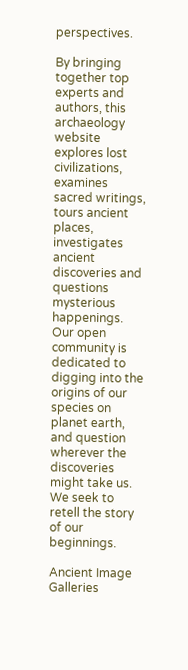perspectives.

By bringing together top experts and authors, this archaeology website explores lost civilizations, examines sacred writings, tours ancient places, investigates ancient discoveries and questions mysterious happenings. Our open community is dedicated to digging into the origins of our species on planet earth, and question wherever the discoveries might take us. We seek to retell the story of our beginnings.

Ancient Image Galleries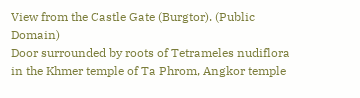View from the Castle Gate (Burgtor). (Public Domain)
Door surrounded by roots of Tetrameles nudiflora in the Khmer temple of Ta Phrom, Angkor temple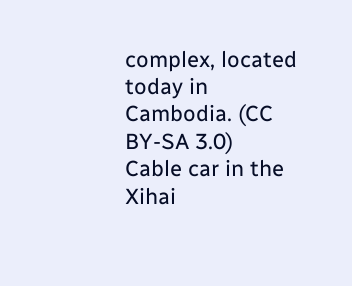complex, located today in Cambodia. (CC BY-SA 3.0)
Cable car in the Xihai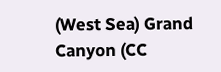(West Sea) Grand Canyon (CC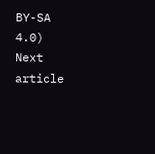BY-SA 4.0)
Next article